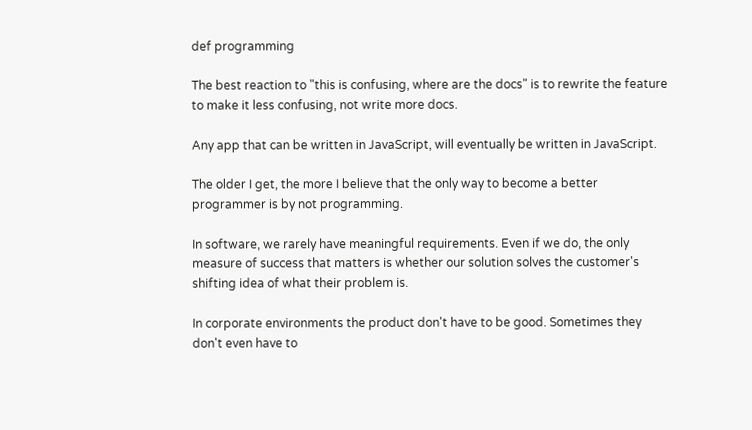def programming

The best reaction to "this is confusing, where are the docs" is to rewrite the feature to make it less confusing, not write more docs.

Any app that can be written in JavaScript, will eventually be written in JavaScript.

The older I get, the more I believe that the only way to become a better programmer is by not programming.

In software, we rarely have meaningful requirements. Even if we do, the only measure of success that matters is whether our solution solves the customer's shifting idea of what their problem is.

In corporate environments the product don't have to be good. Sometimes they don't even have to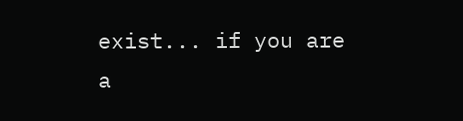exist... if you are a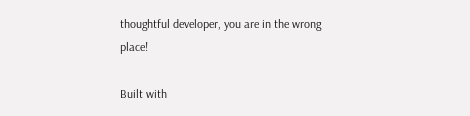thoughtful developer, you are in the wrong place!

Built with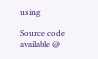using

Source code available @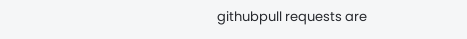githubpull requests are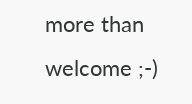more than welcome ;-)